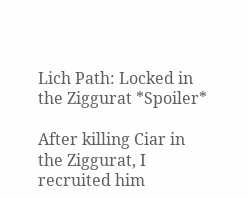Lich Path: Locked in the Ziggurat *Spoiler*

After killing Ciar in the Ziggurat, I recruited him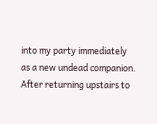into my party immediately as a new undead companion. After returning upstairs to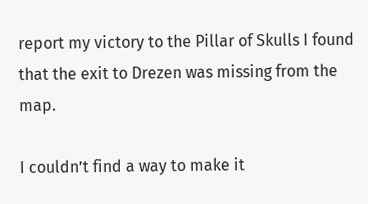report my victory to the Pillar of Skulls I found that the exit to Drezen was missing from the map.

I couldn’t find a way to make it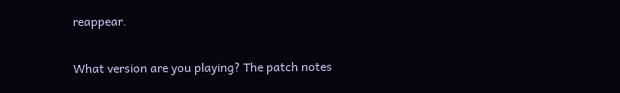reappear.

What version are you playing? The patch notes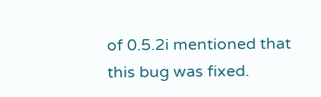of 0.5.2i mentioned that this bug was fixed.